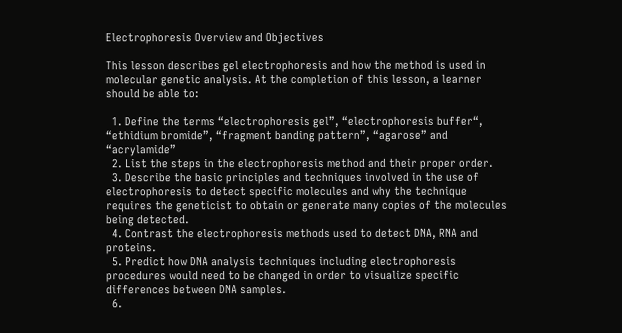Electrophoresis Overview and Objectives

This lesson describes gel electrophoresis and how the method is used in molecular genetic analysis. At the completion of this lesson, a learner should be able to:

  1. Define the terms “electrophoresis gel”, “electrophoresis buffer“, “ethidium bromide”, “fragment banding pattern”, “agarose” and “acrylamide”
  2. List the steps in the electrophoresis method and their proper order.
  3. Describe the basic principles and techniques involved in the use of electrophoresis to detect specific molecules and why the technique requires the geneticist to obtain or generate many copies of the molecules being detected.
  4. Contrast the electrophoresis methods used to detect DNA, RNA and proteins.
  5. Predict how DNA analysis techniques including electrophoresis procedures would need to be changed in order to visualize specific differences between DNA samples.
  6.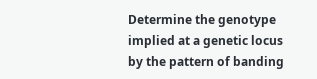Determine the genotype implied at a genetic locus by the pattern of banding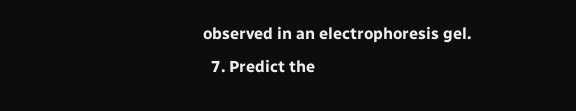observed in an electrophoresis gel.
  7. Predict the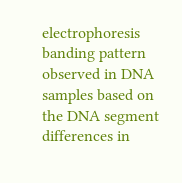electrophoresis banding pattern observed in DNA samples based on the DNA segment differences in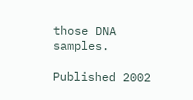those DNA samples.

Published 2002